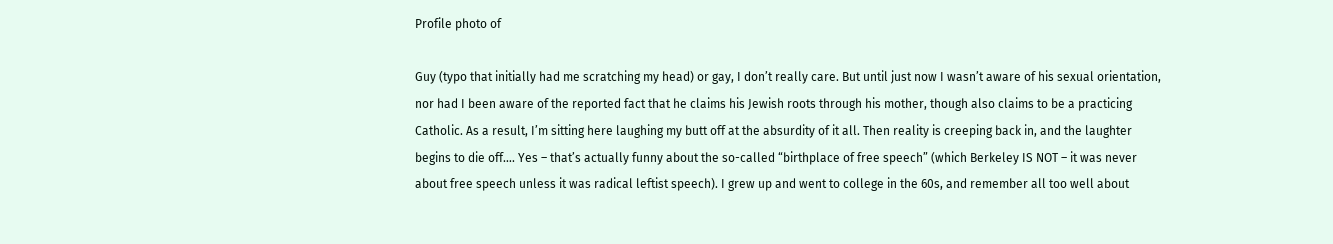Profile photo of

Guy (typo that initially had me scratching my head) or gay, I don’t really care. But until just now I wasn’t aware of his sexual orientation, nor had I been aware of the reported fact that he claims his Jewish roots through his mother, though also claims to be a practicing Catholic. As a result, I’m sitting here laughing my butt off at the absurdity of it all. Then reality is creeping back in, and the laughter begins to die off…. Yes – that’s actually funny about the so-called “birthplace of free speech” (which Berkeley IS NOT – it was never about free speech unless it was radical leftist speech). I grew up and went to college in the 60s, and remember all too well about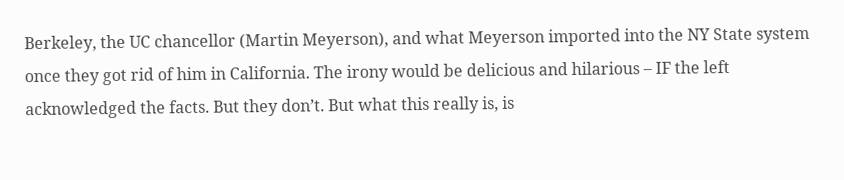Berkeley, the UC chancellor (Martin Meyerson), and what Meyerson imported into the NY State system once they got rid of him in California. The irony would be delicious and hilarious – IF the left acknowledged the facts. But they don’t. But what this really is, is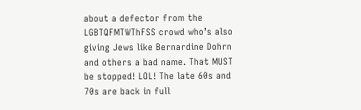about a defector from the LGBTQFMTWThFSS crowd who’s also giving Jews like Bernardine Dohrn and others a bad name. That MUST be stopped! LOL! The late 60s and 70s are back in full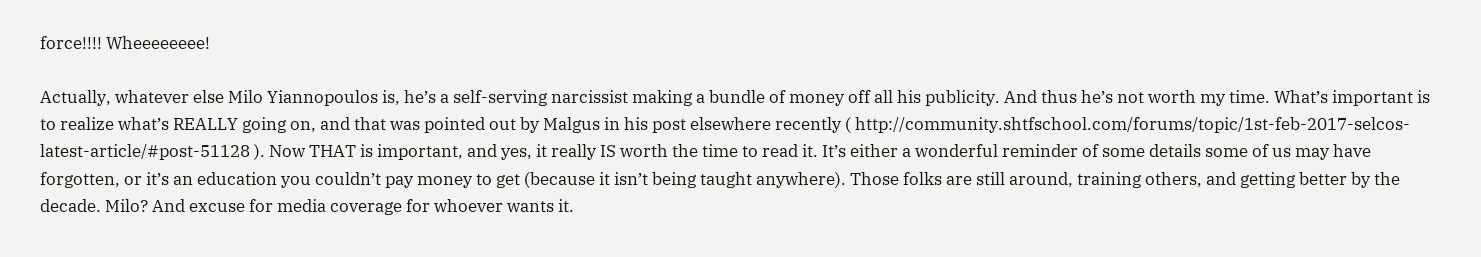force!!!! Wheeeeeeee!

Actually, whatever else Milo Yiannopoulos is, he’s a self-serving narcissist making a bundle of money off all his publicity. And thus he’s not worth my time. What’s important is to realize what’s REALLY going on, and that was pointed out by Malgus in his post elsewhere recently ( http://community.shtfschool.com/forums/topic/1st-feb-2017-selcos-latest-article/#post-51128 ). Now THAT is important, and yes, it really IS worth the time to read it. It’s either a wonderful reminder of some details some of us may have forgotten, or it’s an education you couldn’t pay money to get (because it isn’t being taught anywhere). Those folks are still around, training others, and getting better by the decade. Milo? And excuse for media coverage for whoever wants it.